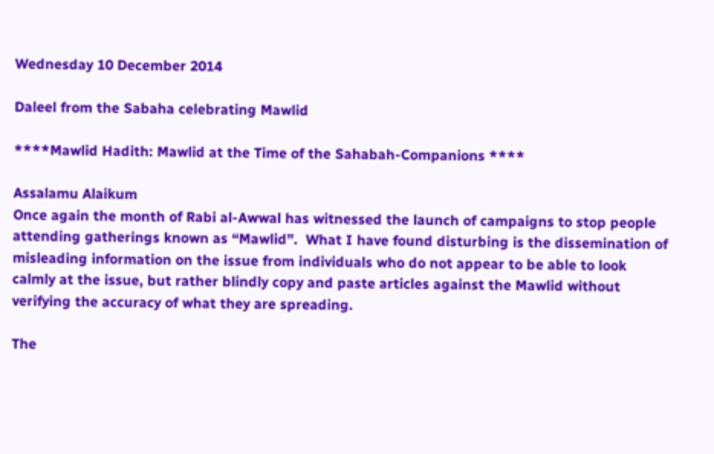Wednesday 10 December 2014

Daleel from the Sabaha celebrating Mawlid

****Mawlid Hadith: Mawlid at the Time of the Sahabah-Companions ****

Assalamu Alaikum
Once again the month of Rabi al-Awwal has witnessed the launch of campaigns to stop people attending gatherings known as “Mawlid”.  What I have found disturbing is the dissemination of misleading information on the issue from individuals who do not appear to be able to look calmly at the issue, but rather blindly copy and paste articles against the Mawlid without verifying the accuracy of what they are spreading.

The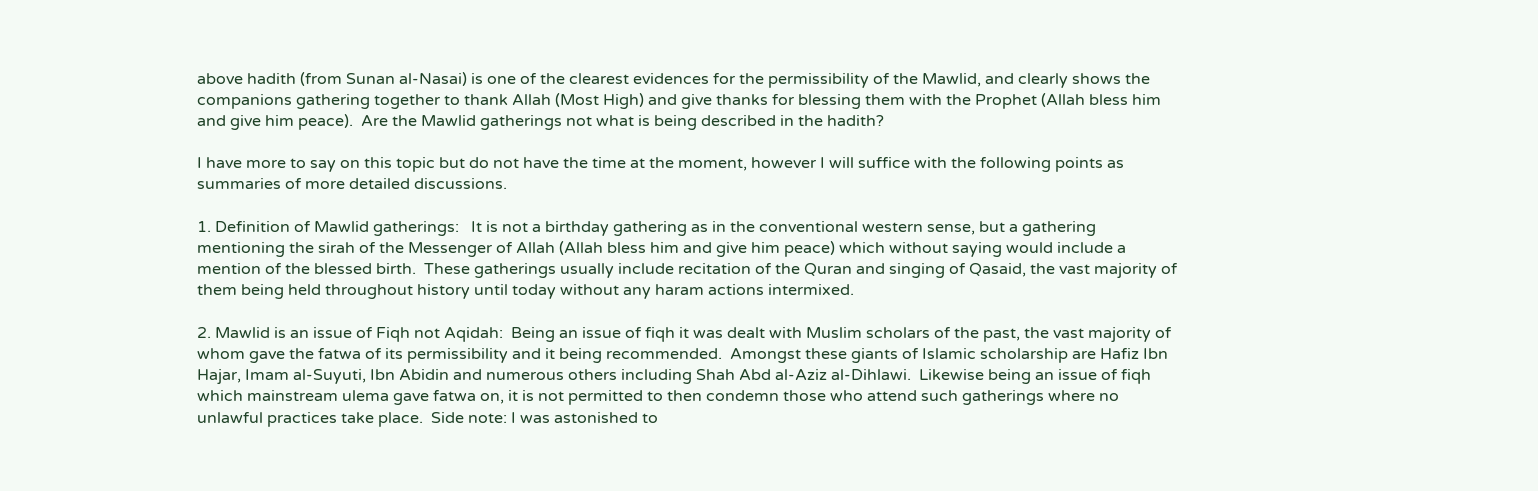above hadith (from Sunan al-Nasai) is one of the clearest evidences for the permissibility of the Mawlid, and clearly shows the companions gathering together to thank Allah (Most High) and give thanks for blessing them with the Prophet (Allah bless him and give him peace).  Are the Mawlid gatherings not what is being described in the hadith?

I have more to say on this topic but do not have the time at the moment, however I will suffice with the following points as summaries of more detailed discussions.

1. Definition of Mawlid gatherings:   It is not a birthday gathering as in the conventional western sense, but a gathering mentioning the sirah of the Messenger of Allah (Allah bless him and give him peace) which without saying would include a mention of the blessed birth.  These gatherings usually include recitation of the Quran and singing of Qasaid, the vast majority of them being held throughout history until today without any haram actions intermixed.

2. Mawlid is an issue of Fiqh not Aqidah:  Being an issue of fiqh it was dealt with Muslim scholars of the past, the vast majority of whom gave the fatwa of its permissibility and it being recommended.  Amongst these giants of Islamic scholarship are Hafiz Ibn Hajar, Imam al-Suyuti, Ibn Abidin and numerous others including Shah Abd al-Aziz al-Dihlawi.  Likewise being an issue of fiqh which mainstream ulema gave fatwa on, it is not permitted to then condemn those who attend such gatherings where no unlawful practices take place.  Side note: I was astonished to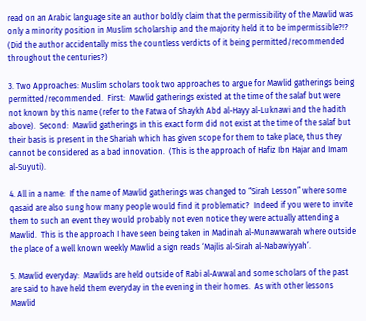read on an Arabic language site an author boldly claim that the permissibility of the Mawlid was only a minority position in Muslim scholarship and the majority held it to be impermissible?!? (Did the author accidentally miss the countless verdicts of it being permitted/recommended throughout the centuries?)

3. Two Approaches: Muslim scholars took two approaches to argue for Mawlid gatherings being permitted/recommended.  First:  Mawlid gatherings existed at the time of the salaf but were not known by this name (refer to the Fatwa of Shaykh Abd al-Hayy al-Luknawi and the hadith above).  Second:  Mawlid gatherings in this exact form did not exist at the time of the salaf but their basis is present in the Shariah which has given scope for them to take place, thus they cannot be considered as a bad innovation.  (This is the approach of Hafiz Ibn Hajar and Imam al-Suyuti).

4. All in a name:  If the name of Mawlid gatherings was changed to “Sirah Lesson” where some qasaid are also sung how many people would find it problematic?  Indeed if you were to invite them to such an event they would probably not even notice they were actually attending a Mawlid.  This is the approach I have seen being taken in Madinah al-Munawwarah where outside the place of a well known weekly Mawlid a sign reads ‘Majlis al-Sirah al-Nabawiyyah’.

5. Mawlid everyday:  Mawlids are held outside of Rabi al-Awwal and some scholars of the past are said to have held them everyday in the evening in their homes.  As with other lessons Mawlid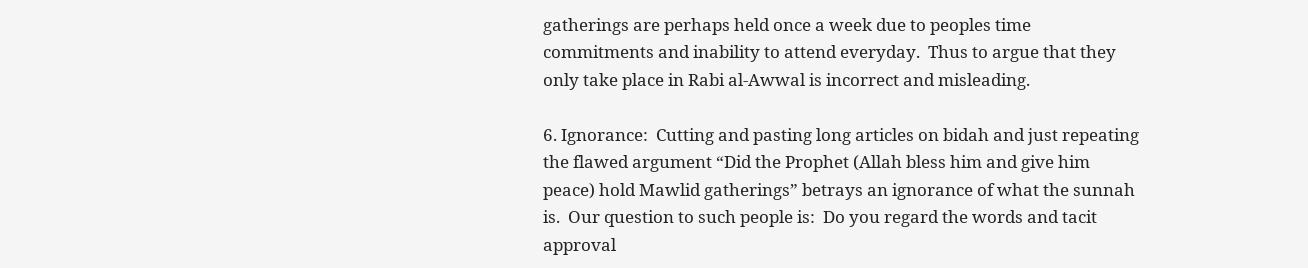gatherings are perhaps held once a week due to peoples time commitments and inability to attend everyday.  Thus to argue that they only take place in Rabi al-Awwal is incorrect and misleading.

6. Ignorance:  Cutting and pasting long articles on bidah and just repeating the flawed argument “Did the Prophet (Allah bless him and give him peace) hold Mawlid gatherings” betrays an ignorance of what the sunnah is.  Our question to such people is:  Do you regard the words and tacit approval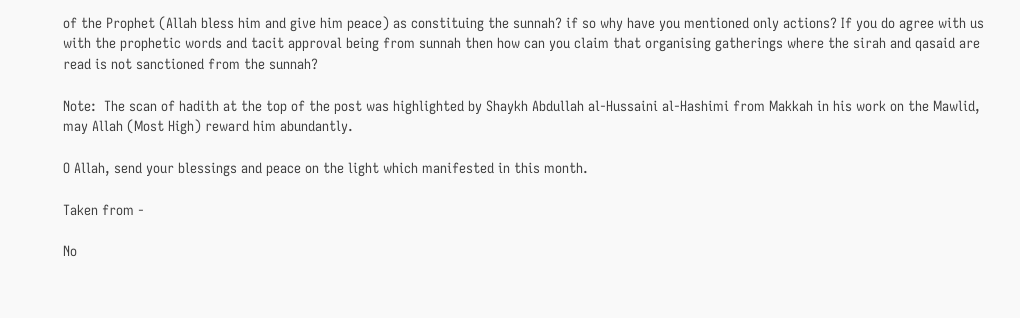of the Prophet (Allah bless him and give him peace) as constituing the sunnah? if so why have you mentioned only actions? If you do agree with us with the prophetic words and tacit approval being from sunnah then how can you claim that organising gatherings where the sirah and qasaid are read is not sanctioned from the sunnah?

Note:  The scan of hadith at the top of the post was highlighted by Shaykh Abdullah al-Hussaini al-Hashimi from Makkah in his work on the Mawlid, may Allah (Most High) reward him abundantly.

O Allah, send your blessings and peace on the light which manifested in this month.

Taken from -

No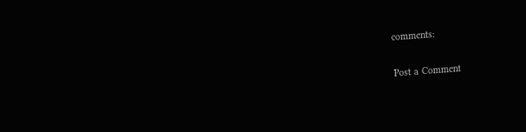comments:

Post a Comment